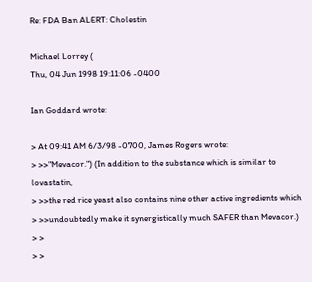Re: FDA Ban ALERT: Cholestin

Michael Lorrey (
Thu, 04 Jun 1998 19:11:06 -0400

Ian Goddard wrote:

> At 09:41 AM 6/3/98 -0700, James Rogers wrote:
> >>"Mevacor.") (In addition to the substance which is similar to lovastatin,
> >>the red rice yeast also contains nine other active ingredients which
> >>undoubtedly make it synergistically much SAFER than Mevacor.)
> >
> >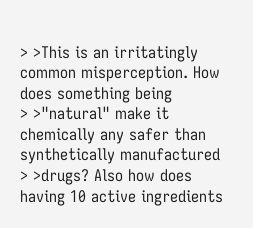> >This is an irritatingly common misperception. How does something being
> >"natural" make it chemically any safer than synthetically manufactured
> >drugs? Also how does having 10 active ingredients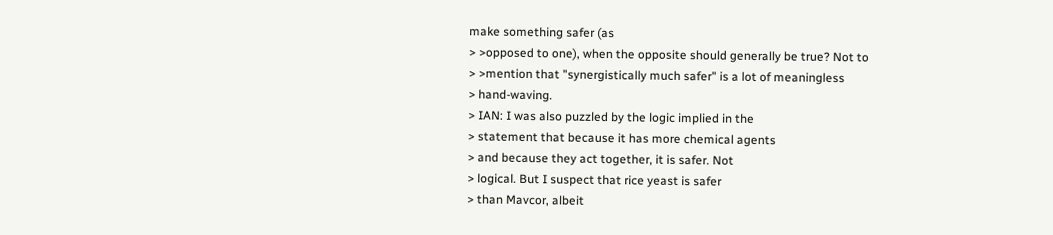make something safer (as
> >opposed to one), when the opposite should generally be true? Not to
> >mention that "synergistically much safer" is a lot of meaningless
> hand-waving.
> IAN: I was also puzzled by the logic implied in the
> statement that because it has more chemical agents
> and because they act together, it is safer. Not
> logical. But I suspect that rice yeast is safer
> than Mavcor, albeit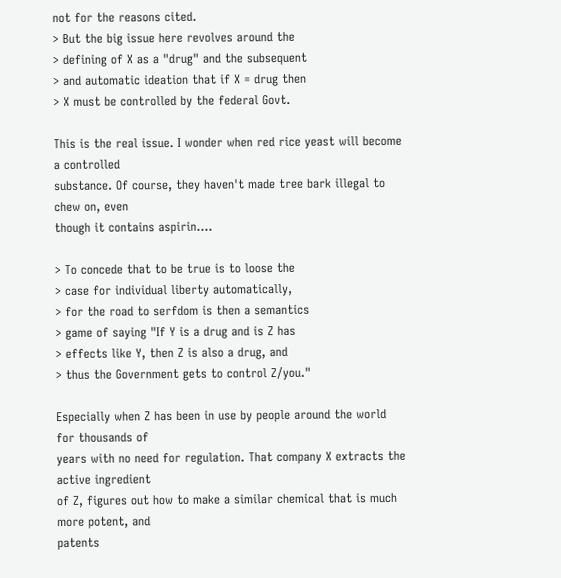not for the reasons cited.
> But the big issue here revolves around the
> defining of X as a "drug" and the subsequent
> and automatic ideation that if X = drug then
> X must be controlled by the federal Govt.

This is the real issue. I wonder when red rice yeast will become a controlled
substance. Of course, they haven't made tree bark illegal to chew on, even
though it contains aspirin....

> To concede that to be true is to loose the
> case for individual liberty automatically,
> for the road to serfdom is then a semantics
> game of saying "If Y is a drug and is Z has
> effects like Y, then Z is also a drug, and
> thus the Government gets to control Z/you."

Especially when Z has been in use by people around the world for thousands of
years with no need for regulation. That company X extracts the active ingredient
of Z, figures out how to make a similar chemical that is much more potent, and
patents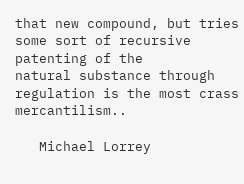that new compound, but tries some sort of recursive patenting of the
natural substance through regulation is the most crass mercantilism..

   Michael Lorrey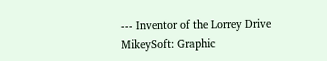--- Inventor of the Lorrey Drive
MikeySoft: Graphic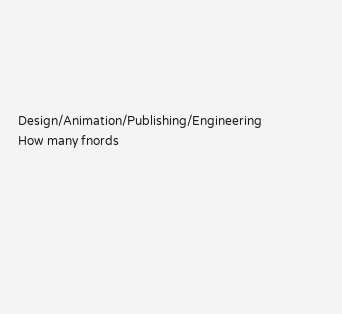Design/Animation/Publishing/Engineering
How many fnords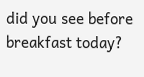did you see before breakfast today?